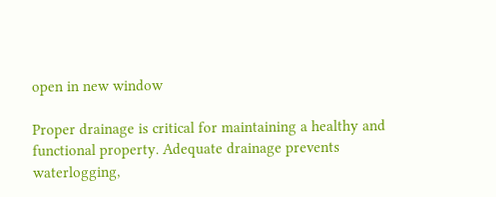open in new window

Proper drainage is critical for maintaining a healthy and functional property. Adequate drainage prevents waterlogging,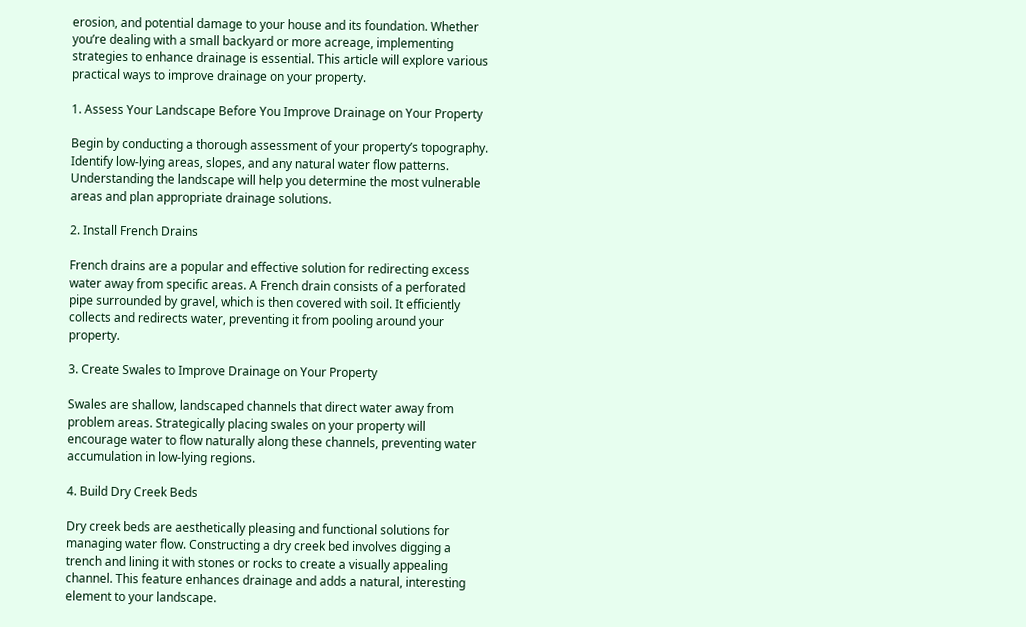erosion, and potential damage to your house and its foundation. Whether you’re dealing with a small backyard or more acreage, implementing strategies to enhance drainage is essential. This article will explore various practical ways to improve drainage on your property.

1. Assess Your Landscape Before You Improve Drainage on Your Property

Begin by conducting a thorough assessment of your property’s topography. Identify low-lying areas, slopes, and any natural water flow patterns. Understanding the landscape will help you determine the most vulnerable areas and plan appropriate drainage solutions.

2. Install French Drains

French drains are a popular and effective solution for redirecting excess water away from specific areas. A French drain consists of a perforated pipe surrounded by gravel, which is then covered with soil. It efficiently collects and redirects water, preventing it from pooling around your property.

3. Create Swales to Improve Drainage on Your Property

Swales are shallow, landscaped channels that direct water away from problem areas. Strategically placing swales on your property will encourage water to flow naturally along these channels, preventing water accumulation in low-lying regions.

4. Build Dry Creek Beds

Dry creek beds are aesthetically pleasing and functional solutions for managing water flow. Constructing a dry creek bed involves digging a trench and lining it with stones or rocks to create a visually appealing channel. This feature enhances drainage and adds a natural, interesting element to your landscape.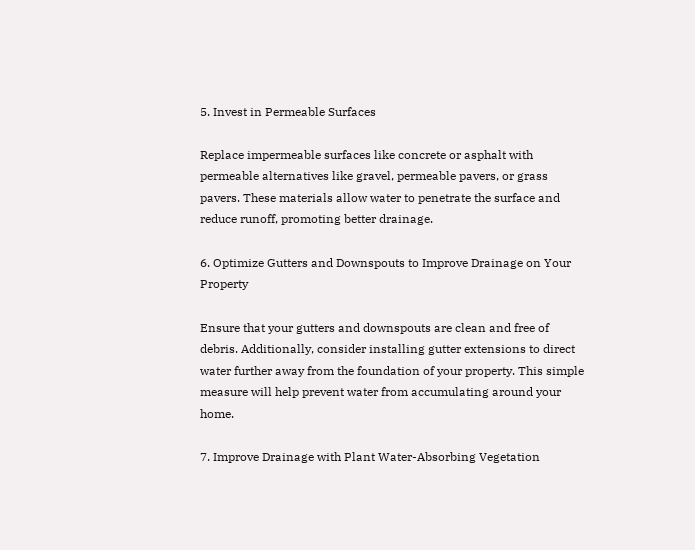5. Invest in Permeable Surfaces

Replace impermeable surfaces like concrete or asphalt with permeable alternatives like gravel, permeable pavers, or grass pavers. These materials allow water to penetrate the surface and reduce runoff, promoting better drainage.

6. Optimize Gutters and Downspouts to Improve Drainage on Your Property

Ensure that your gutters and downspouts are clean and free of debris. Additionally, consider installing gutter extensions to direct water further away from the foundation of your property. This simple measure will help prevent water from accumulating around your home.

7. Improve Drainage with Plant Water-Absorbing Vegetation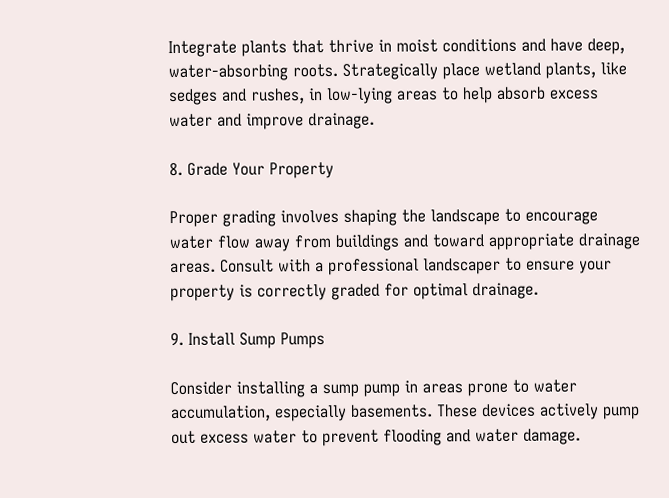Integrate plants that thrive in moist conditions and have deep, water-absorbing roots. Strategically place wetland plants, like sedges and rushes, in low-lying areas to help absorb excess water and improve drainage.

8. Grade Your Property

Proper grading involves shaping the landscape to encourage water flow away from buildings and toward appropriate drainage areas. Consult with a professional landscaper to ensure your property is correctly graded for optimal drainage.

9. Install Sump Pumps

Consider installing a sump pump in areas prone to water accumulation, especially basements. These devices actively pump out excess water to prevent flooding and water damage.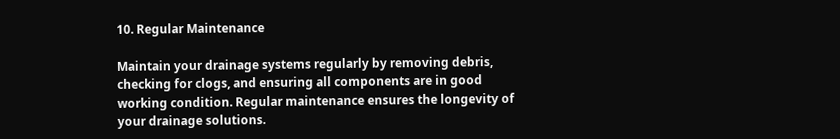10. Regular Maintenance

Maintain your drainage systems regularly by removing debris, checking for clogs, and ensuring all components are in good working condition. Regular maintenance ensures the longevity of your drainage solutions.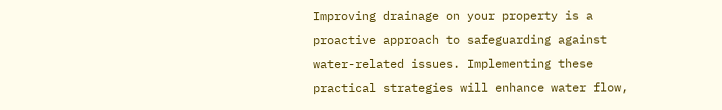Improving drainage on your property is a proactive approach to safeguarding against water-related issues. Implementing these practical strategies will enhance water flow,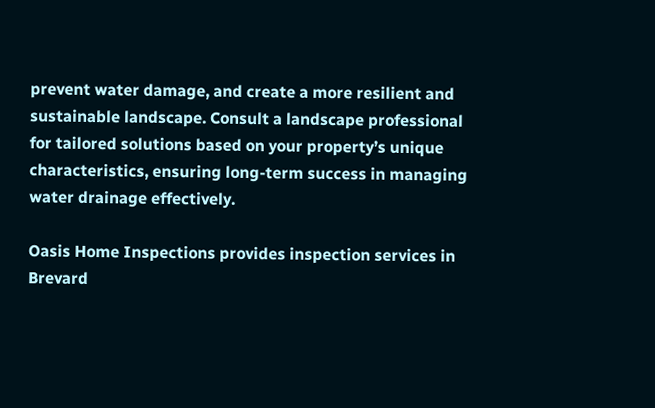prevent water damage, and create a more resilient and sustainable landscape. Consult a landscape professional for tailored solutions based on your property’s unique characteristics, ensuring long-term success in managing water drainage effectively.

Oasis Home Inspections provides inspection services in Brevard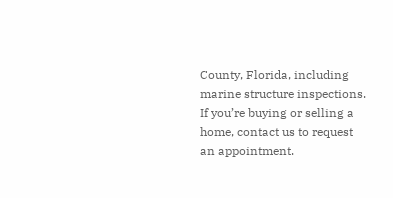County, Florida, including marine structure inspections. If you’re buying or selling a home, contact us to request an appointment.